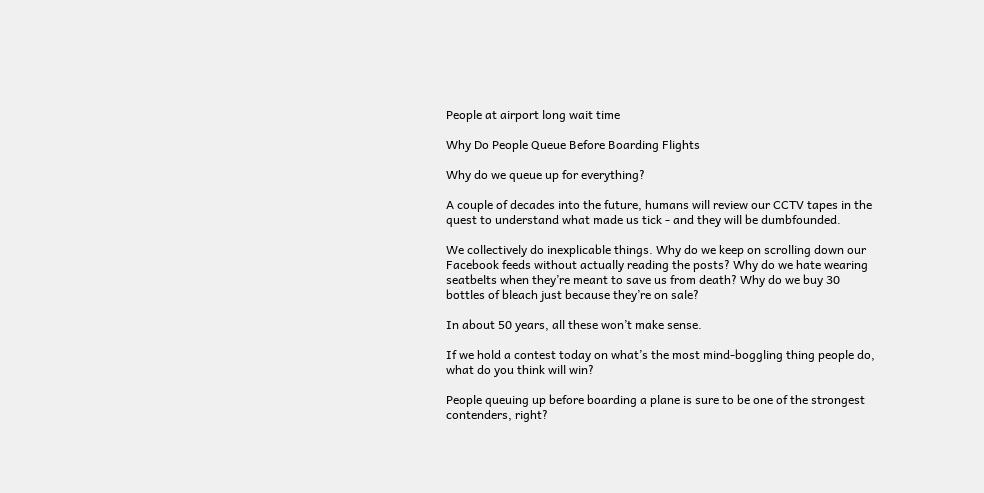People at airport long wait time

Why Do People Queue Before Boarding Flights

Why do we queue up for everything?

A couple of decades into the future, humans will review our CCTV tapes in the quest to understand what made us tick - and they will be dumbfounded.

We collectively do inexplicable things. Why do we keep on scrolling down our Facebook feeds without actually reading the posts? Why do we hate wearing seatbelts when they’re meant to save us from death? Why do we buy 30 bottles of bleach just because they’re on sale?

In about 50 years, all these won’t make sense.

If we hold a contest today on what’s the most mind-boggling thing people do, what do you think will win?

People queuing up before boarding a plane is sure to be one of the strongest contenders, right?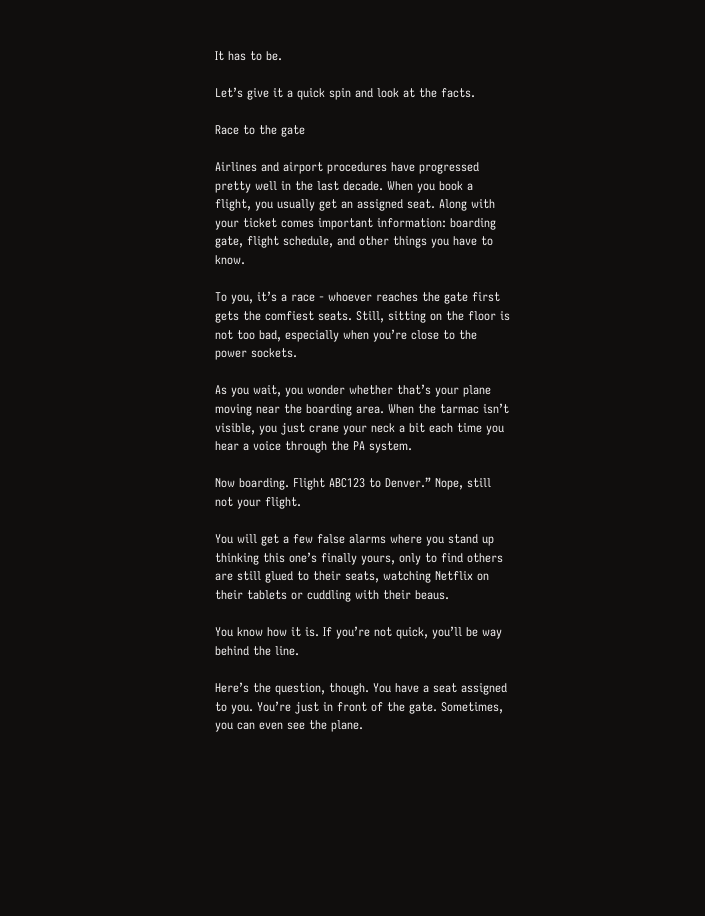It has to be.

Let’s give it a quick spin and look at the facts.

Race to the gate

Airlines and airport procedures have progressed pretty well in the last decade. When you book a flight, you usually get an assigned seat. Along with your ticket comes important information: boarding gate, flight schedule, and other things you have to know.

To you, it’s a race - whoever reaches the gate first gets the comfiest seats. Still, sitting on the floor is not too bad, especially when you’re close to the power sockets.

As you wait, you wonder whether that’s your plane moving near the boarding area. When the tarmac isn’t visible, you just crane your neck a bit each time you hear a voice through the PA system.

Now boarding. Flight ABC123 to Denver.” Nope, still not your flight.

You will get a few false alarms where you stand up thinking this one’s finally yours, only to find others are still glued to their seats, watching Netflix on their tablets or cuddling with their beaus.

You know how it is. If you’re not quick, you’ll be way behind the line.

Here’s the question, though. You have a seat assigned to you. You’re just in front of the gate. Sometimes, you can even see the plane.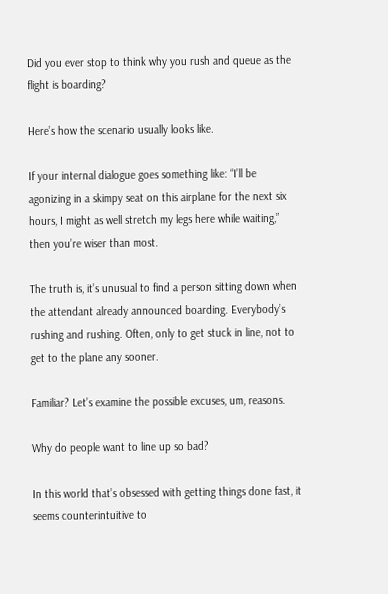Did you ever stop to think why you rush and queue as the flight is boarding?

Here’s how the scenario usually looks like.

If your internal dialogue goes something like: “I’ll be agonizing in a skimpy seat on this airplane for the next six hours, I might as well stretch my legs here while waiting,” then you’re wiser than most.

The truth is, it’s unusual to find a person sitting down when the attendant already announced boarding. Everybody’s rushing and rushing. Often, only to get stuck in line, not to get to the plane any sooner.

Familiar? Let’s examine the possible excuses, um, reasons.

Why do people want to line up so bad?

In this world that’s obsessed with getting things done fast, it seems counterintuitive to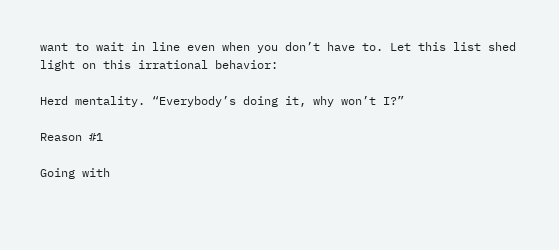want to wait in line even when you don’t have to. Let this list shed light on this irrational behavior:

Herd mentality. “Everybody’s doing it, why won’t I?”

Reason #1

Going with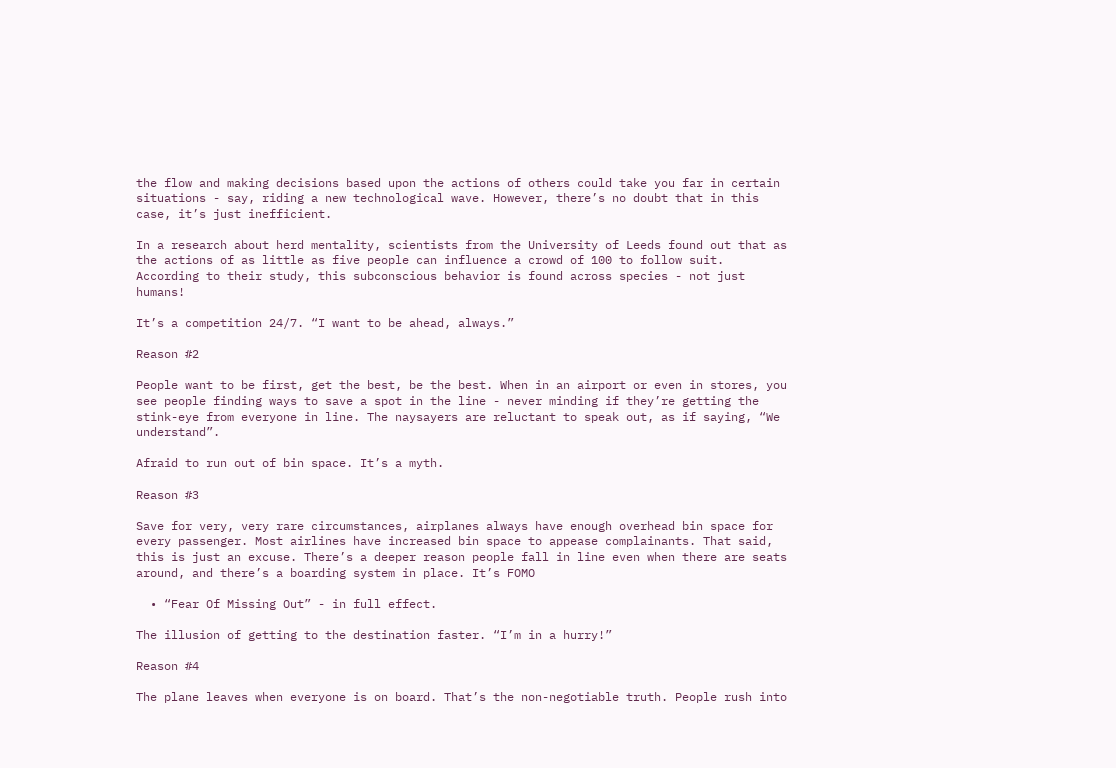the flow and making decisions based upon the actions of others could take you far in certain situations - say, riding a new technological wave. However, there’s no doubt that in this case, it’s just inefficient.

In a research about herd mentality, scientists from the University of Leeds found out that as the actions of as little as five people can influence a crowd of 100 to follow suit. According to their study, this subconscious behavior is found across species - not just humans!

It’s a competition 24/7. “I want to be ahead, always.”

Reason #2

People want to be first, get the best, be the best. When in an airport or even in stores, you see people finding ways to save a spot in the line - never minding if they’re getting the stink-eye from everyone in line. The naysayers are reluctant to speak out, as if saying, “We understand”.

Afraid to run out of bin space. It’s a myth.

Reason #3

Save for very, very rare circumstances, airplanes always have enough overhead bin space for every passenger. Most airlines have increased bin space to appease complainants. That said, this is just an excuse. There’s a deeper reason people fall in line even when there are seats around, and there’s a boarding system in place. It’s FOMO

  • “Fear Of Missing Out” - in full effect.

The illusion of getting to the destination faster. “I’m in a hurry!”

Reason #4

The plane leaves when everyone is on board. That’s the non-negotiable truth. People rush into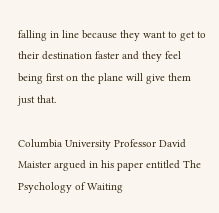falling in line because they want to get to their destination faster and they feel being first on the plane will give them just that.

Columbia University Professor David Maister argued in his paper entitled The Psychology of Waiting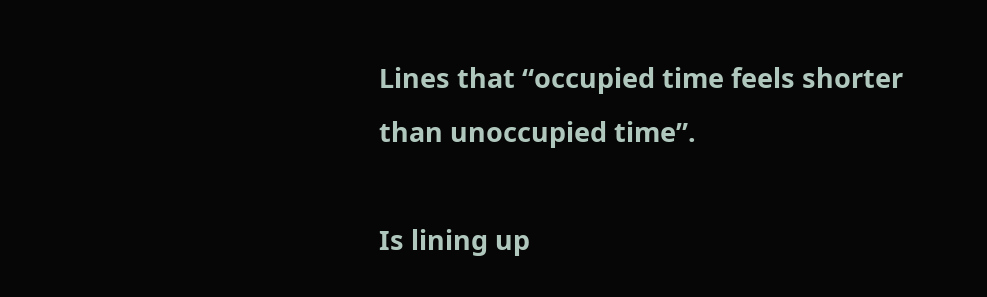Lines that “occupied time feels shorter than unoccupied time”.

Is lining up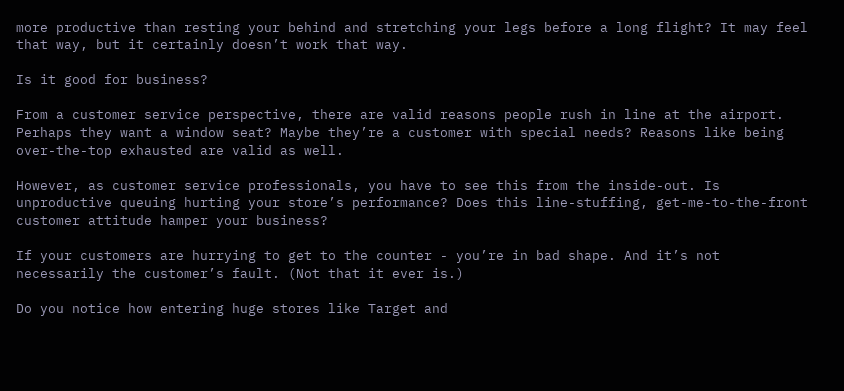more productive than resting your behind and stretching your legs before a long flight? It may feel that way, but it certainly doesn’t work that way.

Is it good for business?

From a customer service perspective, there are valid reasons people rush in line at the airport. Perhaps they want a window seat? Maybe they’re a customer with special needs? Reasons like being over-the-top exhausted are valid as well.

However, as customer service professionals, you have to see this from the inside-out. Is unproductive queuing hurting your store’s performance? Does this line-stuffing, get-me-to-the-front customer attitude hamper your business?

If your customers are hurrying to get to the counter - you’re in bad shape. And it’s not necessarily the customer’s fault. (Not that it ever is.)

Do you notice how entering huge stores like Target and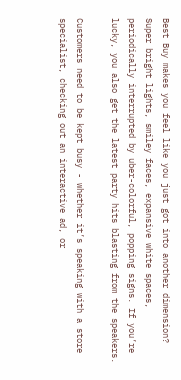Best Buy makes you feel like you just got into another dimension? Super bright lights, smiley faces, expansive white spaces, periodically interrupted by uber-colorful, popping signs. If you’re lucky, you also get the latest party hits blasting from the speakers.

Customers need to be kept busy - whether it’s speaking with a store specialist, checking out an interactive ad, or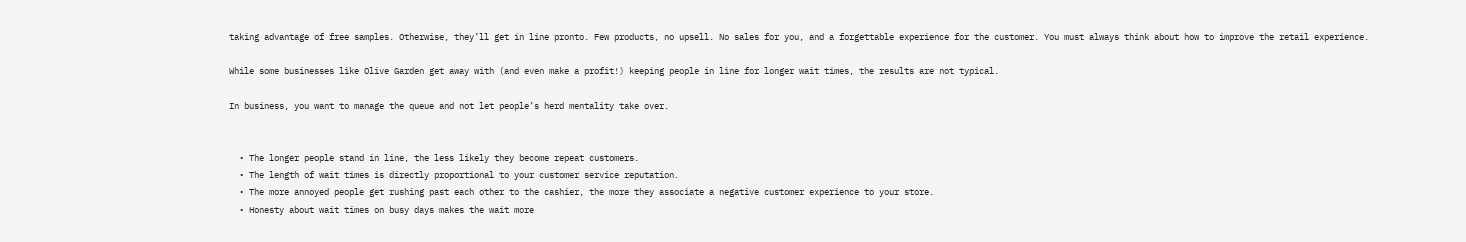taking advantage of free samples. Otherwise, they’ll get in line pronto. Few products, no upsell. No sales for you, and a forgettable experience for the customer. You must always think about how to improve the retail experience.

While some businesses like Olive Garden get away with (and even make a profit!) keeping people in line for longer wait times, the results are not typical.

In business, you want to manage the queue and not let people’s herd mentality take over.


  • The longer people stand in line, the less likely they become repeat customers.
  • The length of wait times is directly proportional to your customer service reputation.
  • The more annoyed people get rushing past each other to the cashier, the more they associate a negative customer experience to your store.
  • Honesty about wait times on busy days makes the wait more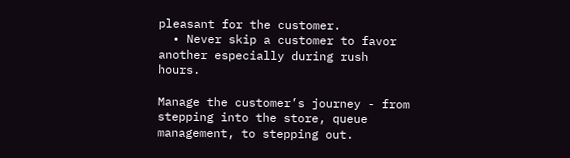pleasant for the customer.
  • Never skip a customer to favor another especially during rush hours.

Manage the customer’s journey - from stepping into the store, queue management, to stepping out.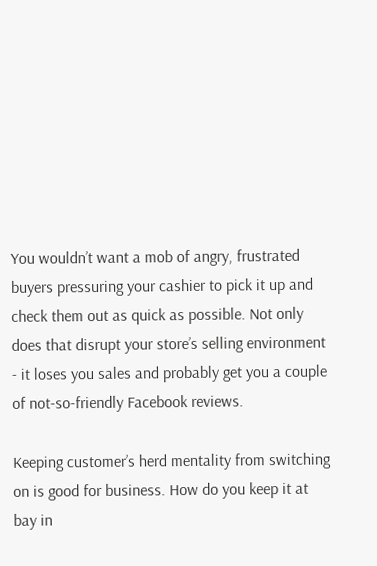You wouldn’t want a mob of angry, frustrated buyers pressuring your cashier to pick it up and check them out as quick as possible. Not only does that disrupt your store’s selling environment - it loses you sales and probably get you a couple of not-so-friendly Facebook reviews.

Keeping customer’s herd mentality from switching on is good for business. How do you keep it at bay in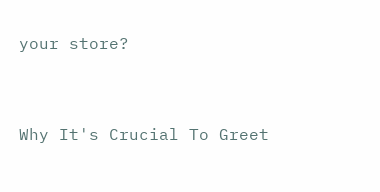your store?


Why It's Crucial To Greet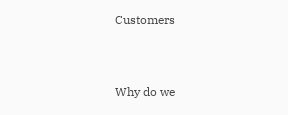Customers


Why do we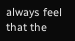always feel that the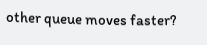other queue moves faster?